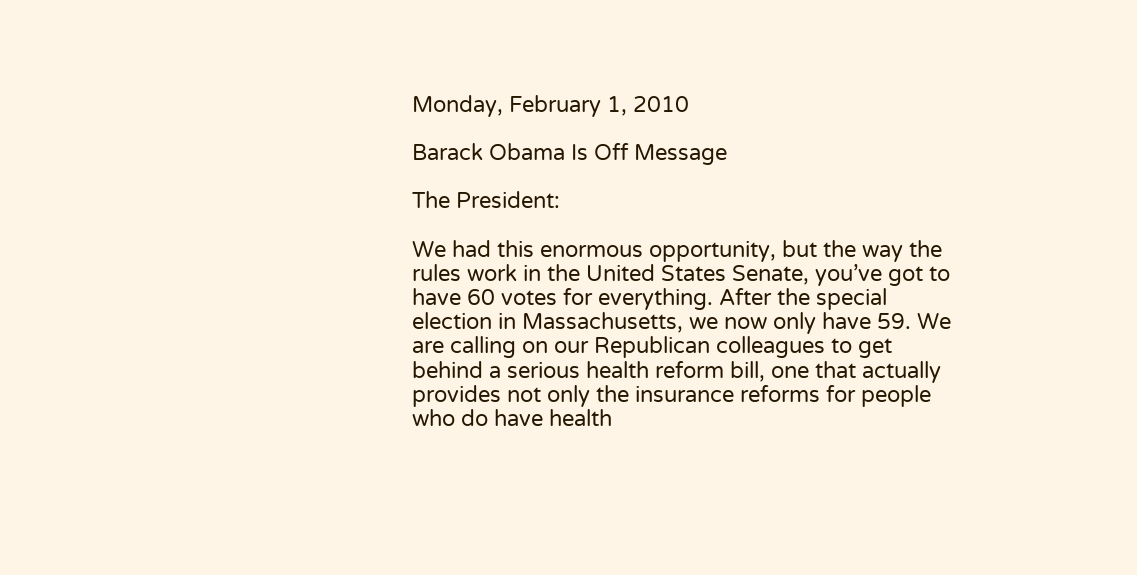Monday, February 1, 2010

Barack Obama Is Off Message

The President:

We had this enormous opportunity, but the way the rules work in the United States Senate, you’ve got to have 60 votes for everything. After the special election in Massachusetts, we now only have 59. We are calling on our Republican colleagues to get behind a serious health reform bill, one that actually provides not only the insurance reforms for people who do have health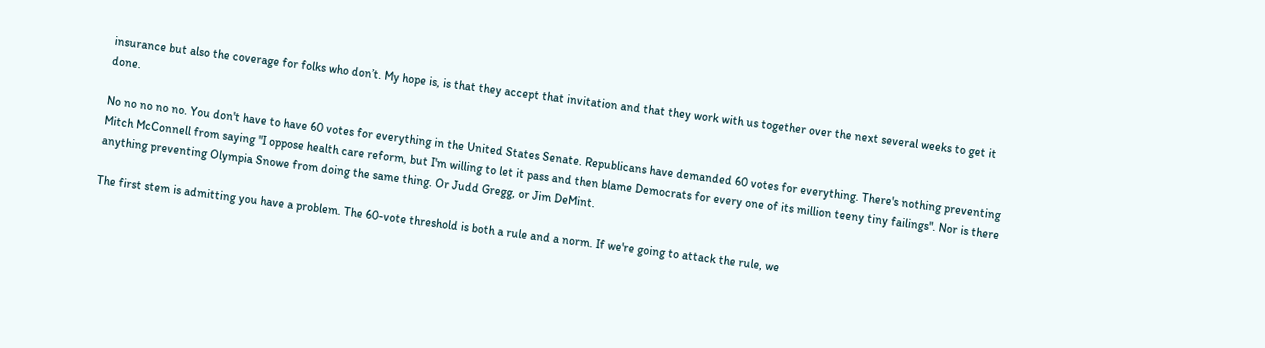insurance but also the coverage for folks who don’t. My hope is, is that they accept that invitation and that they work with us together over the next several weeks to get it done.

No no no no no. You don't have to have 60 votes for everything in the United States Senate. Republicans have demanded 60 votes for everything. There's nothing preventing Mitch McConnell from saying "I oppose health care reform, but I'm willing to let it pass and then blame Democrats for every one of its million teeny tiny failings". Nor is there anything preventing Olympia Snowe from doing the same thing. Or Judd Gregg, or Jim DeMint.

The first stem is admitting you have a problem. The 60-vote threshold is both a rule and a norm. If we're going to attack the rule, we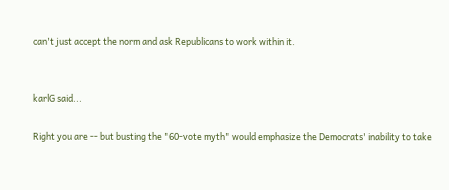can't just accept the norm and ask Republicans to work within it.


karlG said...

Right you are -- but busting the "60-vote myth" would emphasize the Democrats' inability to take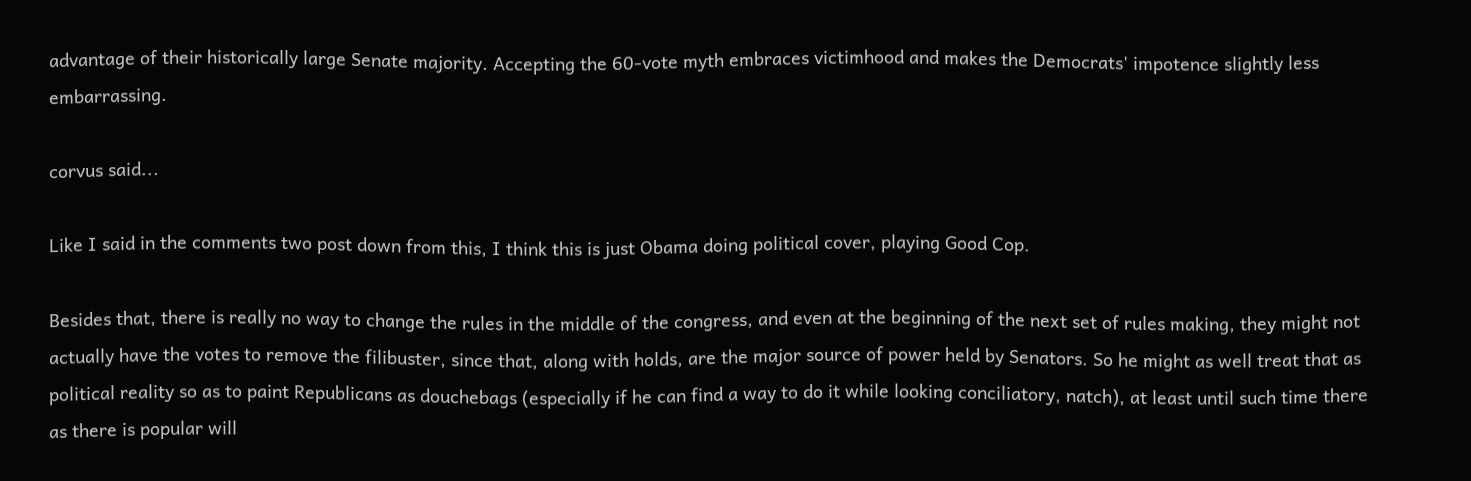advantage of their historically large Senate majority. Accepting the 60-vote myth embraces victimhood and makes the Democrats' impotence slightly less embarrassing.

corvus said...

Like I said in the comments two post down from this, I think this is just Obama doing political cover, playing Good Cop.

Besides that, there is really no way to change the rules in the middle of the congress, and even at the beginning of the next set of rules making, they might not actually have the votes to remove the filibuster, since that, along with holds, are the major source of power held by Senators. So he might as well treat that as political reality so as to paint Republicans as douchebags (especially if he can find a way to do it while looking conciliatory, natch), at least until such time there as there is popular will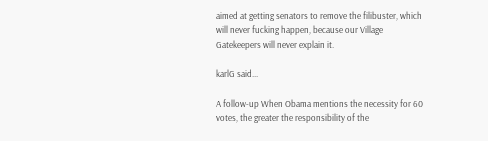aimed at getting senators to remove the filibuster, which will never fucking happen, because our Village Gatekeepers will never explain it.

karlG said...

A follow-up When Obama mentions the necessity for 60 votes, the greater the responsibility of the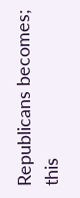Republicans becomes; this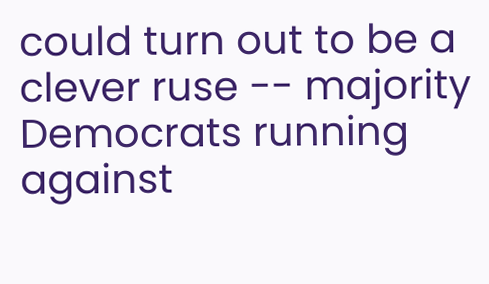could turn out to be a clever ruse -- majority Democrats running against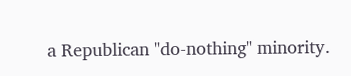a Republican "do-nothing" minority.